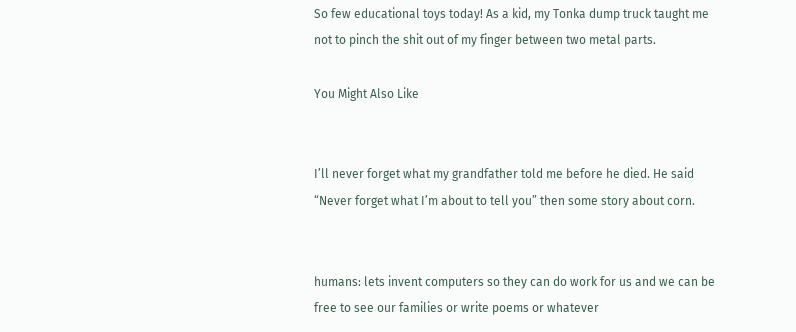So few educational toys today! As a kid, my Tonka dump truck taught me not to pinch the shit out of my finger between two metal parts.

You Might Also Like


I’ll never forget what my grandfather told me before he died. He said “Never forget what I’m about to tell you” then some story about corn.


humans: lets invent computers so they can do work for us and we can be free to see our families or write poems or whatever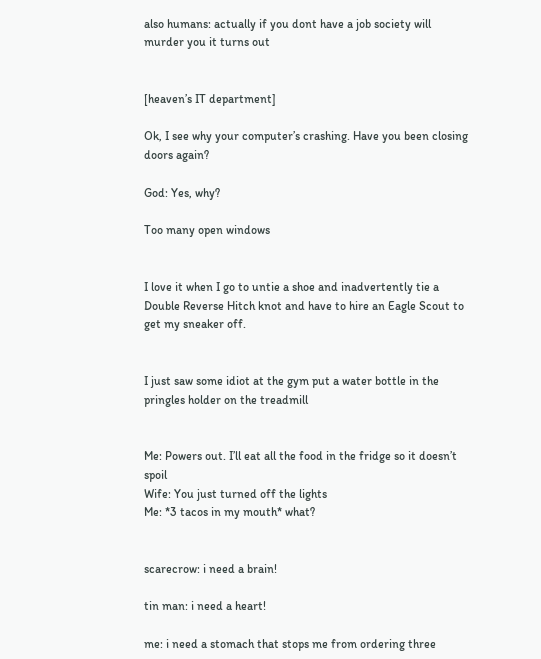also humans: actually if you dont have a job society will murder you it turns out


[heaven’s IT department]

Ok, I see why your computer’s crashing. Have you been closing doors again?

God: Yes, why?

Too many open windows


I love it when I go to untie a shoe and inadvertently tie a Double Reverse Hitch knot and have to hire an Eagle Scout to get my sneaker off.


I just saw some idiot at the gym put a water bottle in the pringles holder on the treadmill


Me: Powers out. I’ll eat all the food in the fridge so it doesn’t spoil
Wife: You just turned off the lights
Me: *3 tacos in my mouth* what?


scarecrow: i need a brain!

tin man: i need a heart!

me: i need a stomach that stops me from ordering three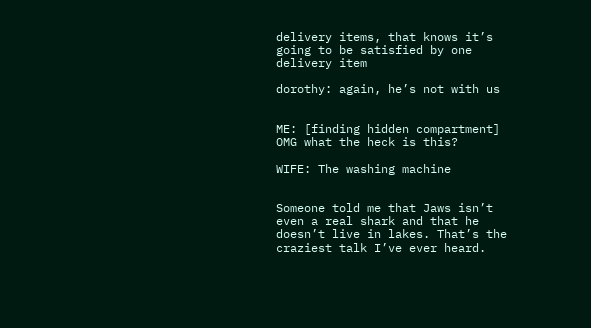delivery items, that knows it’s going to be satisfied by one delivery item

dorothy: again, he’s not with us


ME: [finding hidden compartment] OMG what the heck is this?

WIFE: The washing machine


Someone told me that Jaws isn’t even a real shark and that he doesn’t live in lakes. That’s the craziest talk I’ve ever heard.